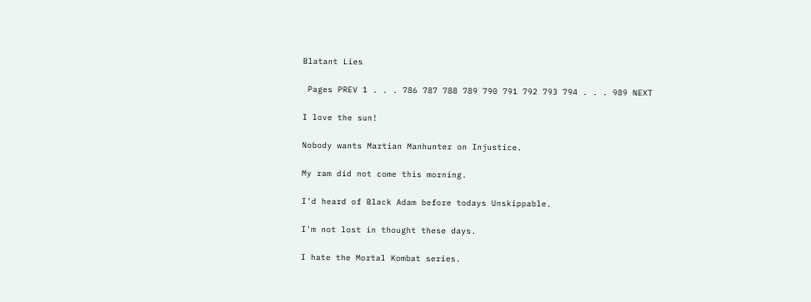Blatant Lies

 Pages PREV 1 . . . 786 787 788 789 790 791 792 793 794 . . . 989 NEXT

I love the sun!

Nobody wants Martian Manhunter on Injustice.

My ram did not come this morning.

I'd heard of Black Adam before todays Unskippable.

I'm not lost in thought these days.

I hate the Mortal Kombat series.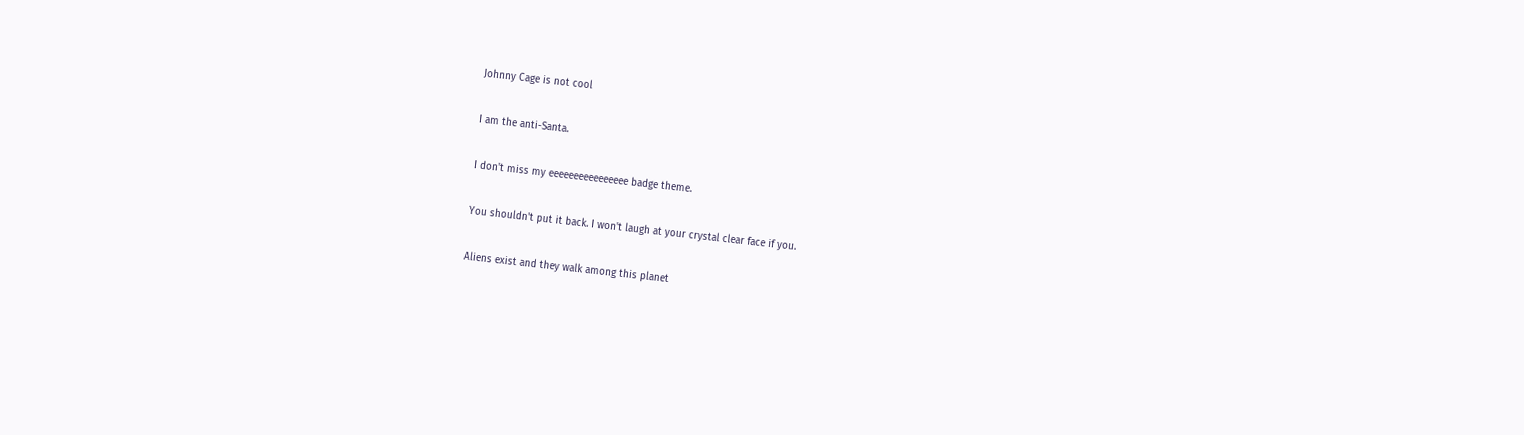Johnny Cage is not cool

I am the anti-Santa.

I don't miss my eeeeeeeeeeeeeeee badge theme.

You shouldn't put it back. I won't laugh at your crystal clear face if you.

Aliens exist and they walk among this planet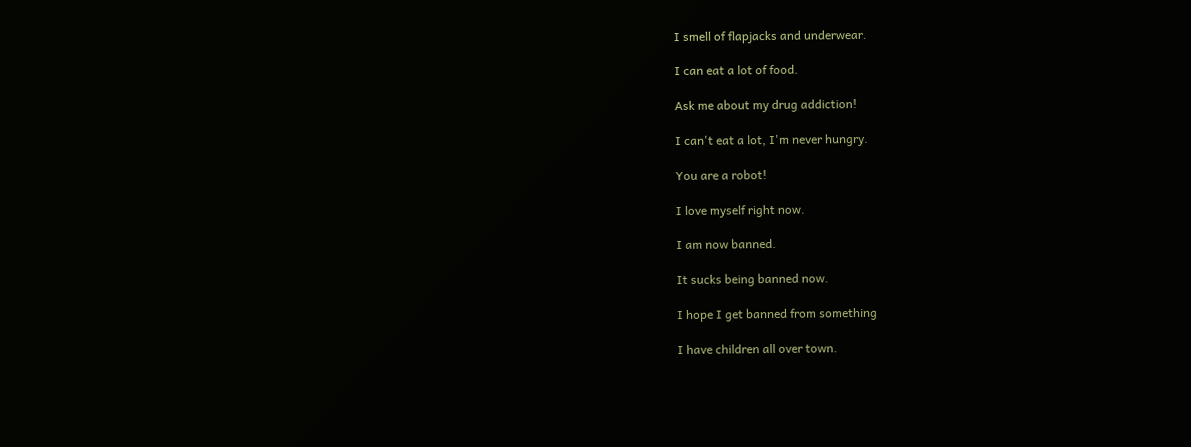I smell of flapjacks and underwear.

I can eat a lot of food.

Ask me about my drug addiction!

I can't eat a lot, I'm never hungry.

You are a robot!

I love myself right now.

I am now banned.

It sucks being banned now.

I hope I get banned from something

I have children all over town.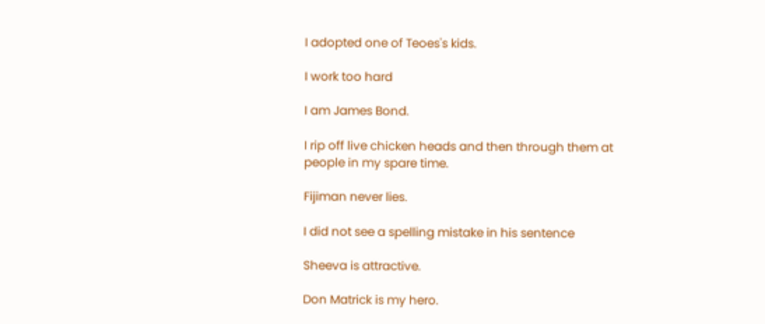I adopted one of Teoes's kids.

I work too hard

I am James Bond.

I rip off live chicken heads and then through them at people in my spare time.

Fijiman never lies.

I did not see a spelling mistake in his sentence

Sheeva is attractive.

Don Matrick is my hero.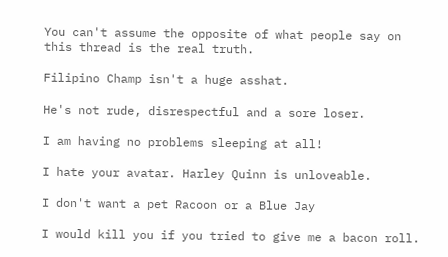You can't assume the opposite of what people say on this thread is the real truth.

Filipino Champ isn't a huge asshat.

He's not rude, disrespectful and a sore loser.

I am having no problems sleeping at all!

I hate your avatar. Harley Quinn is unloveable.

I don't want a pet Racoon or a Blue Jay

I would kill you if you tried to give me a bacon roll.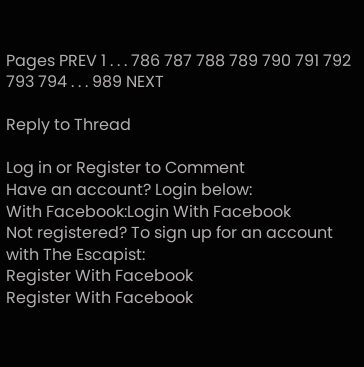Pages PREV 1 . . . 786 787 788 789 790 791 792 793 794 . . . 989 NEXT

Reply to Thread

Log in or Register to Comment
Have an account? Login below:
With Facebook:Login With Facebook
Not registered? To sign up for an account with The Escapist:
Register With Facebook
Register With Facebook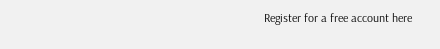Register for a free account here